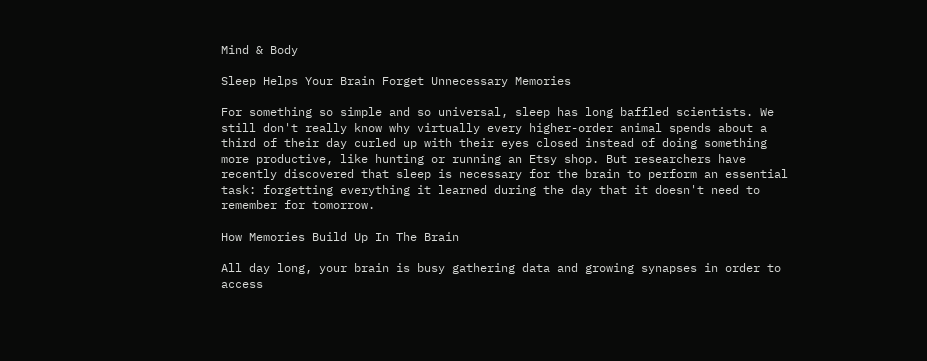Mind & Body

Sleep Helps Your Brain Forget Unnecessary Memories

For something so simple and so universal, sleep has long baffled scientists. We still don't really know why virtually every higher-order animal spends about a third of their day curled up with their eyes closed instead of doing something more productive, like hunting or running an Etsy shop. But researchers have recently discovered that sleep is necessary for the brain to perform an essential task: forgetting everything it learned during the day that it doesn't need to remember for tomorrow.

How Memories Build Up In The Brain

All day long, your brain is busy gathering data and growing synapses in order to access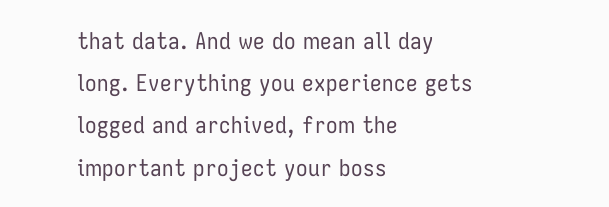that data. And we do mean all day long. Everything you experience gets logged and archived, from the important project your boss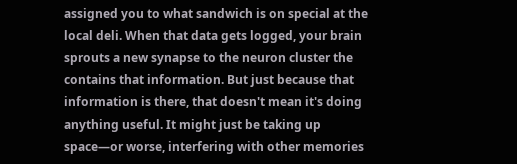assigned you to what sandwich is on special at the local deli. When that data gets logged, your brain sprouts a new synapse to the neuron cluster the contains that information. But just because that information is there, that doesn't mean it's doing anything useful. It might just be taking up space—or worse, interfering with other memories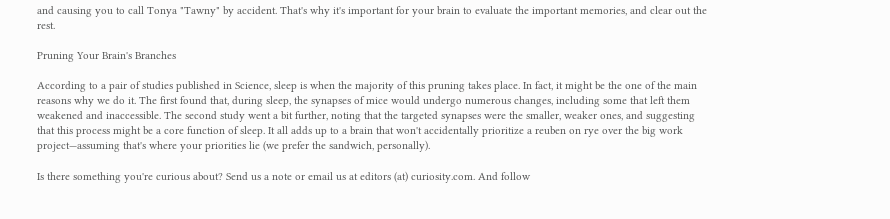and causing you to call Tonya "Tawny" by accident. That's why it's important for your brain to evaluate the important memories, and clear out the rest.

Pruning Your Brain's Branches

According to a pair of studies published in Science, sleep is when the majority of this pruning takes place. In fact, it might be the one of the main reasons why we do it. The first found that, during sleep, the synapses of mice would undergo numerous changes, including some that left them weakened and inaccessible. The second study went a bit further, noting that the targeted synapses were the smaller, weaker ones, and suggesting that this process might be a core function of sleep. It all adds up to a brain that won't accidentally prioritize a reuben on rye over the big work project—assuming that's where your priorities lie (we prefer the sandwich, personally).

Is there something you're curious about? Send us a note or email us at editors (at) curiosity.com. And follow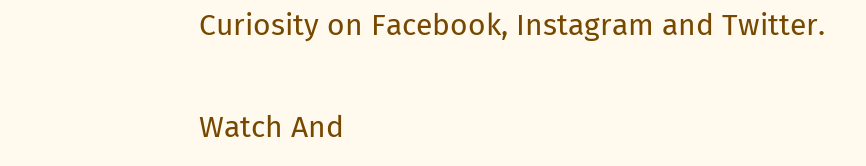Curiosity on Facebook, Instagram and Twitter.

Watch And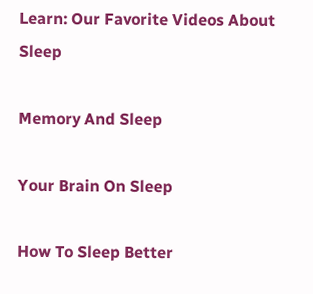Learn: Our Favorite Videos About Sleep

Memory And Sleep

Your Brain On Sleep

How To Sleep Better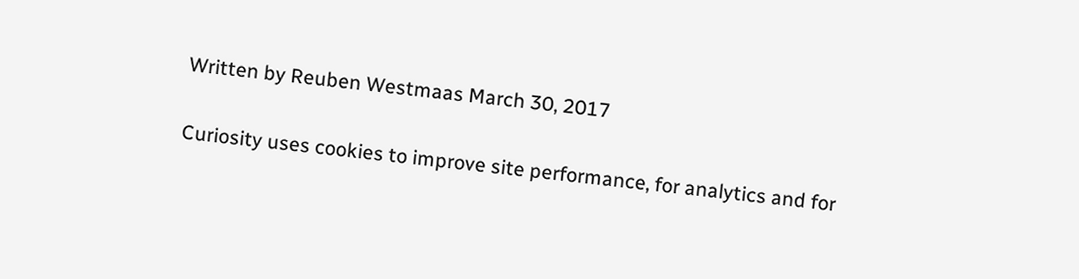Written by Reuben Westmaas March 30, 2017

Curiosity uses cookies to improve site performance, for analytics and for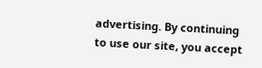advertising. By continuing to use our site, you accept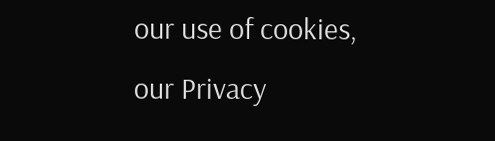our use of cookies, our Privacy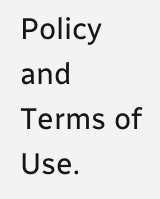Policy and Terms of Use.